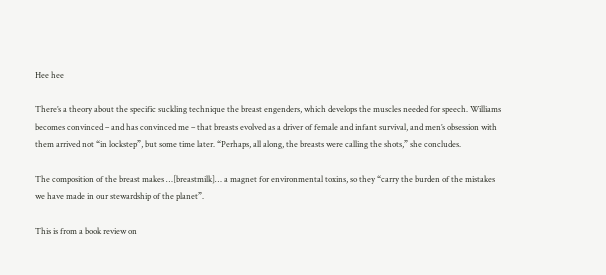Hee hee

There’s a theory about the specific suckling technique the breast engenders, which develops the muscles needed for speech. Williams becomes convinced – and has convinced me – that breasts evolved as a driver of female and infant survival, and men’s obsession with them arrived not “in lockstep”, but some time later. “Perhaps, all along, the breasts were calling the shots,” she concludes.

The composition of the breast makes …[breastmilk]… a magnet for environmental toxins, so they “carry the burden of the mistakes we have made in our stewardship of the planet”.

This is from a book review on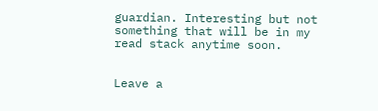guardian. Interesting but not something that will be in my read stack anytime soon.


Leave a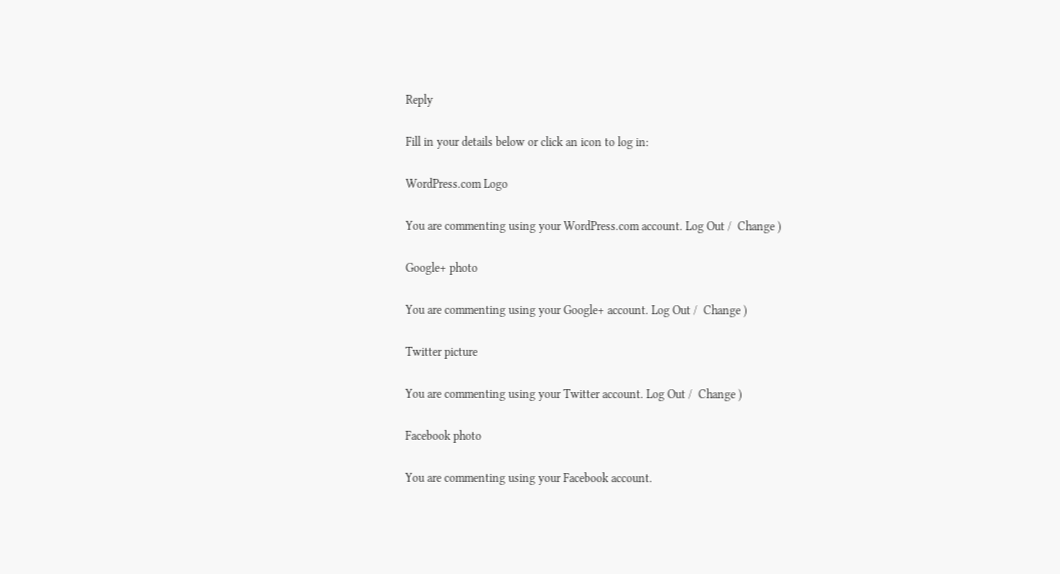Reply

Fill in your details below or click an icon to log in:

WordPress.com Logo

You are commenting using your WordPress.com account. Log Out /  Change )

Google+ photo

You are commenting using your Google+ account. Log Out /  Change )

Twitter picture

You are commenting using your Twitter account. Log Out /  Change )

Facebook photo

You are commenting using your Facebook account.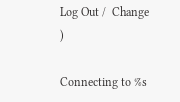Log Out /  Change )

Connecting to %s